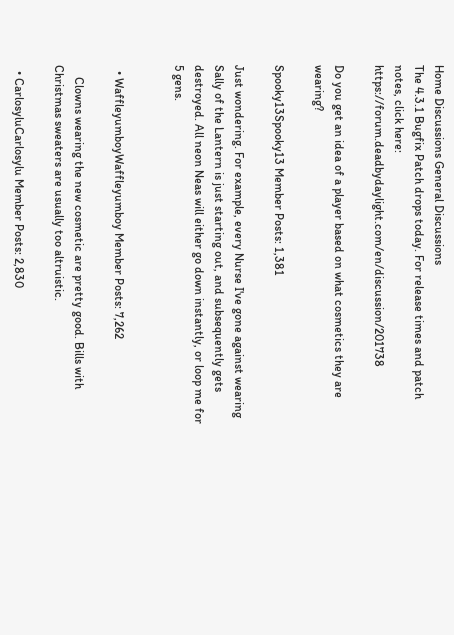Home Discussions General Discussions
The 4.3.1 Bugfix Patch drops today. For release times and patch notes, click here: https://forum.deadbydaylight.com/en/discussion/201738

Do you get an idea of a player based on what cosmetics they are wearing?

Spooky13Spooky13 Member Posts: 1,381

Just wondering. For example, every Nurse I've gone against wearing Sally of the Lantern is just starting out, and subsequently gets destroyed. All neon Neas will either go down instantly, or loop me for 5 gens.


  • WaffleyumboyWaffleyumboy Member Posts: 7,262

    Clowns wearing the new cosmetic are pretty good. Bills with Christmas sweaters are usually too altruistic.

  • CarlosyluCarlosylu Member Posts: 2,830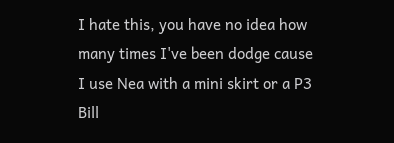I hate this, you have no idea how many times I've been dodge cause I use Nea with a mini skirt or a P3 Bill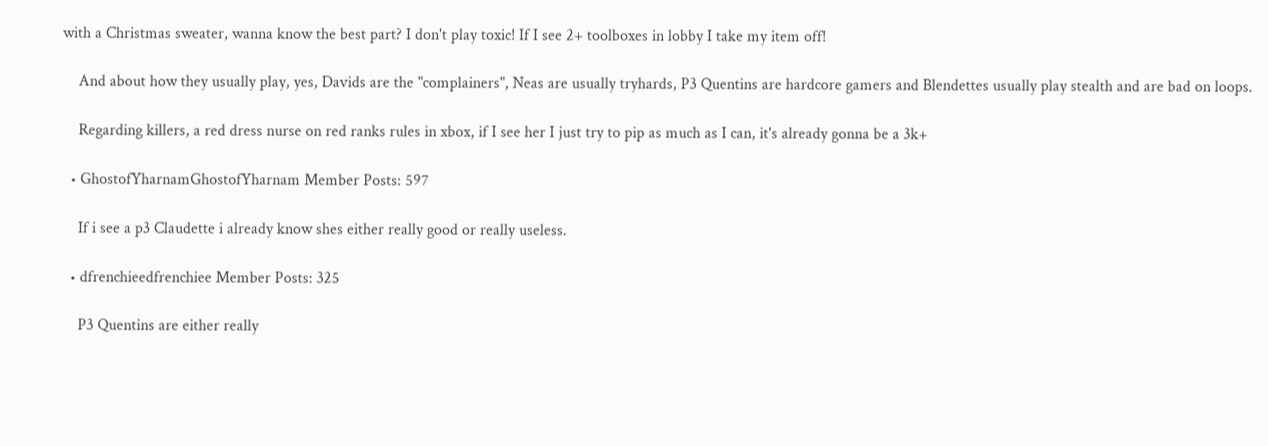with a Christmas sweater, wanna know the best part? I don't play toxic! If I see 2+ toolboxes in lobby I take my item off!

    And about how they usually play, yes, Davids are the "complainers", Neas are usually tryhards, P3 Quentins are hardcore gamers and Blendettes usually play stealth and are bad on loops.

    Regarding killers, a red dress nurse on red ranks rules in xbox, if I see her I just try to pip as much as I can, it's already gonna be a 3k+

  • GhostofYharnamGhostofYharnam Member Posts: 597

    If i see a p3 Claudette i already know shes either really good or really useless.

  • dfrenchieedfrenchiee Member Posts: 325

    P3 Quentins are either really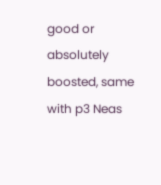good or absolutely boosted, same with p3 Neas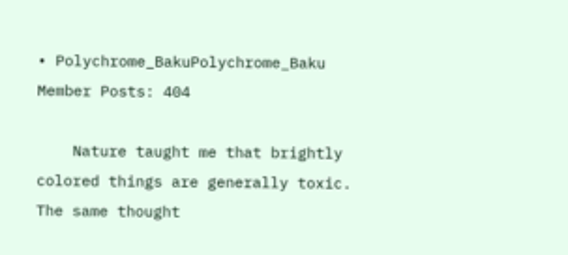• Polychrome_BakuPolychrome_Baku Member Posts: 404

    Nature taught me that brightly colored things are generally toxic. The same thought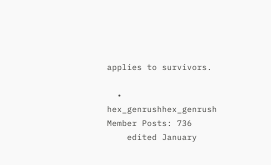applies to survivors.

  • hex_genrushhex_genrush Member Posts: 736
    edited January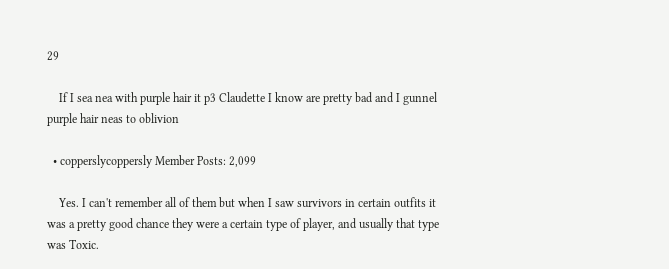29

    If I sea nea with purple hair it p3 Claudette I know are pretty bad and I gunnel purple hair neas to oblivion

  • copperslycoppersly Member Posts: 2,099

    Yes. I can't remember all of them but when I saw survivors in certain outfits it was a pretty good chance they were a certain type of player, and usually that type was Toxic.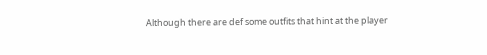Although there are def some outfits that hint at the player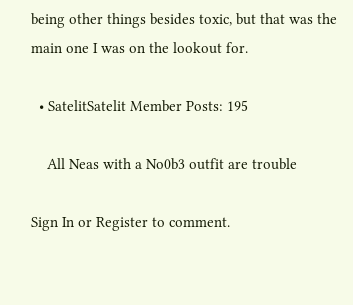being other things besides toxic, but that was the main one I was on the lookout for.

  • SatelitSatelit Member Posts: 195

    All Neas with a No0b3 outfit are trouble

Sign In or Register to comment.